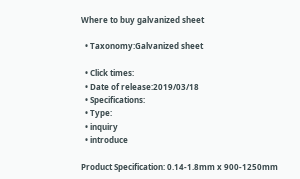Where to buy galvanized sheet

  • Taxonomy:Galvanized sheet

  • Click times:
  • Date of release:2019/03/18
  • Specifications:
  • Type:
  • inquiry
  • introduce

Product Specification: 0.14-1.8mm x 900-1250mm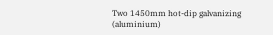Two 1450mm hot-dip galvanizing (aluminium)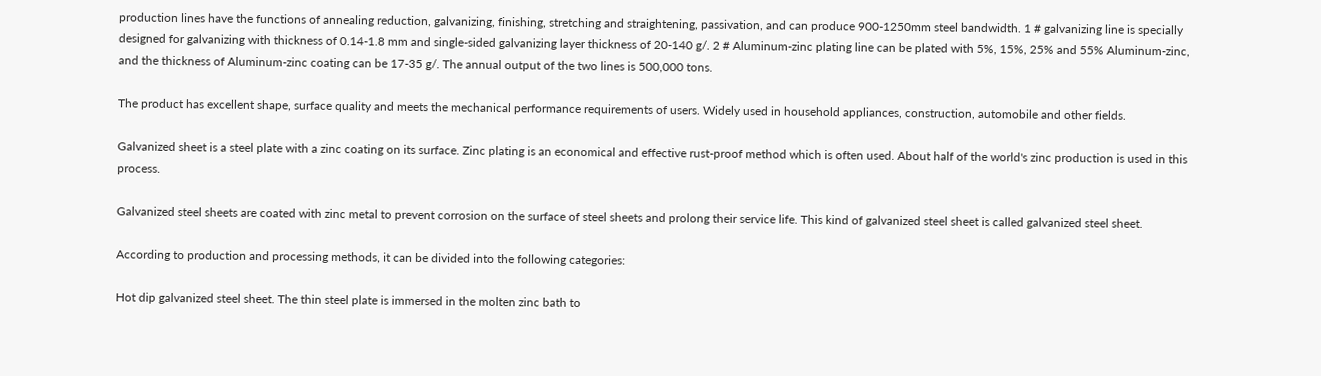production lines have the functions of annealing reduction, galvanizing, finishing, stretching and straightening, passivation, and can produce 900-1250mm steel bandwidth. 1 # galvanizing line is specially designed for galvanizing with thickness of 0.14-1.8 mm and single-sided galvanizing layer thickness of 20-140 g/. 2 # Aluminum-zinc plating line can be plated with 5%, 15%, 25% and 55% Aluminum-zinc, and the thickness of Aluminum-zinc coating can be 17-35 g/. The annual output of the two lines is 500,000 tons.

The product has excellent shape, surface quality and meets the mechanical performance requirements of users. Widely used in household appliances, construction, automobile and other fields.

Galvanized sheet is a steel plate with a zinc coating on its surface. Zinc plating is an economical and effective rust-proof method which is often used. About half of the world's zinc production is used in this process.

Galvanized steel sheets are coated with zinc metal to prevent corrosion on the surface of steel sheets and prolong their service life. This kind of galvanized steel sheet is called galvanized steel sheet.

According to production and processing methods, it can be divided into the following categories:

Hot dip galvanized steel sheet. The thin steel plate is immersed in the molten zinc bath to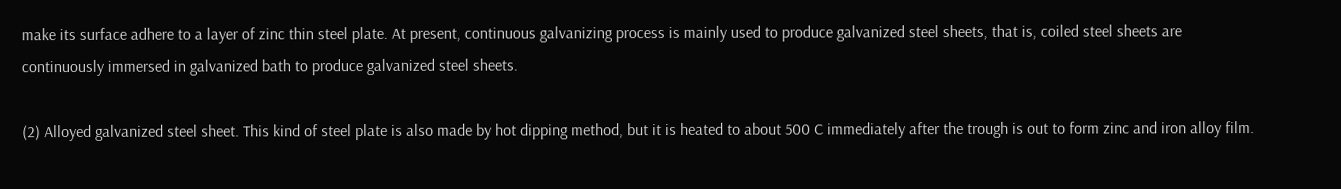make its surface adhere to a layer of zinc thin steel plate. At present, continuous galvanizing process is mainly used to produce galvanized steel sheets, that is, coiled steel sheets are continuously immersed in galvanized bath to produce galvanized steel sheets.

(2) Alloyed galvanized steel sheet. This kind of steel plate is also made by hot dipping method, but it is heated to about 500 C immediately after the trough is out to form zinc and iron alloy film.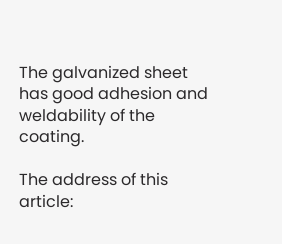The galvanized sheet has good adhesion and weldability of the coating.

The address of this article: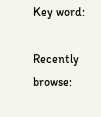Key word:

Recently browse: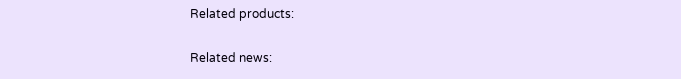Related products:

Related news: